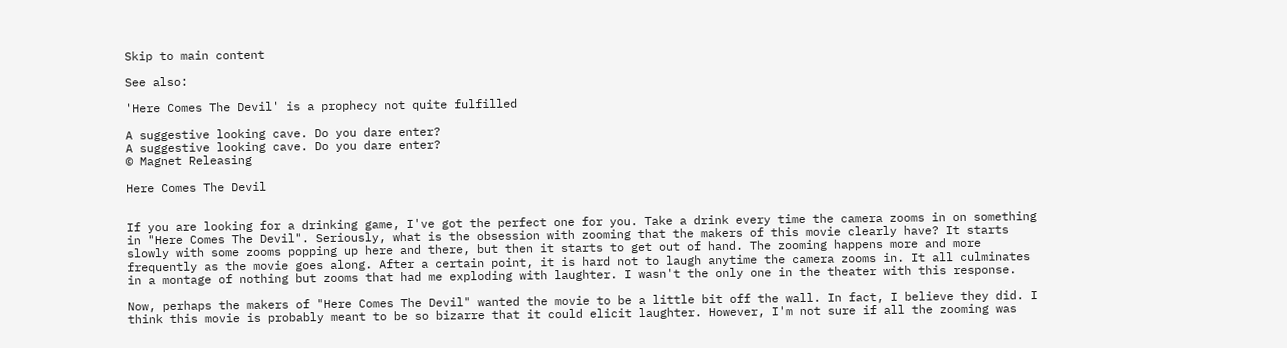Skip to main content

See also:

'Here Comes The Devil' is a prophecy not quite fulfilled

A suggestive looking cave. Do you dare enter?
A suggestive looking cave. Do you dare enter?
© Magnet Releasing

Here Comes The Devil


If you are looking for a drinking game, I've got the perfect one for you. Take a drink every time the camera zooms in on something in "Here Comes The Devil". Seriously, what is the obsession with zooming that the makers of this movie clearly have? It starts slowly with some zooms popping up here and there, but then it starts to get out of hand. The zooming happens more and more frequently as the movie goes along. After a certain point, it is hard not to laugh anytime the camera zooms in. It all culminates in a montage of nothing but zooms that had me exploding with laughter. I wasn't the only one in the theater with this response.

Now, perhaps the makers of "Here Comes The Devil" wanted the movie to be a little bit off the wall. In fact, I believe they did. I think this movie is probably meant to be so bizarre that it could elicit laughter. However, I'm not sure if all the zooming was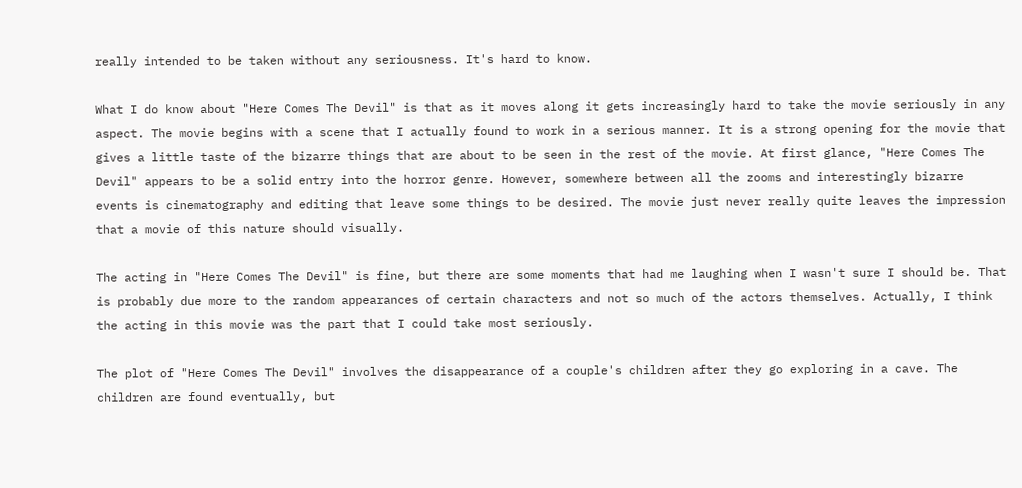really intended to be taken without any seriousness. It's hard to know.

What I do know about "Here Comes The Devil" is that as it moves along it gets increasingly hard to take the movie seriously in any aspect. The movie begins with a scene that I actually found to work in a serious manner. It is a strong opening for the movie that gives a little taste of the bizarre things that are about to be seen in the rest of the movie. At first glance, "Here Comes The Devil" appears to be a solid entry into the horror genre. However, somewhere between all the zooms and interestingly bizarre events is cinematography and editing that leave some things to be desired. The movie just never really quite leaves the impression that a movie of this nature should visually.

The acting in "Here Comes The Devil" is fine, but there are some moments that had me laughing when I wasn't sure I should be. That is probably due more to the random appearances of certain characters and not so much of the actors themselves. Actually, I think the acting in this movie was the part that I could take most seriously.

The plot of "Here Comes The Devil" involves the disappearance of a couple's children after they go exploring in a cave. The children are found eventually, but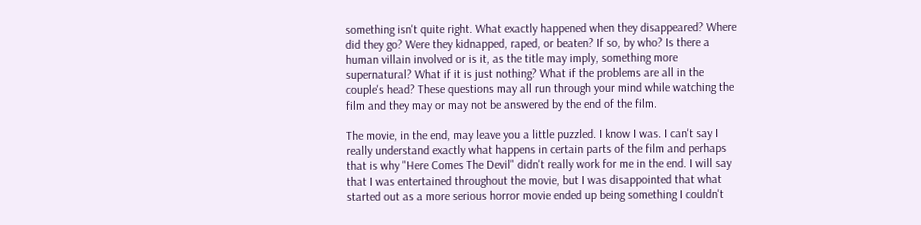something isn't quite right. What exactly happened when they disappeared? Where did they go? Were they kidnapped, raped, or beaten? If so, by who? Is there a human villain involved or is it, as the title may imply, something more supernatural? What if it is just nothing? What if the problems are all in the couple's head? These questions may all run through your mind while watching the film and they may or may not be answered by the end of the film.

The movie, in the end, may leave you a little puzzled. I know I was. I can't say I really understand exactly what happens in certain parts of the film and perhaps that is why "Here Comes The Devil" didn't really work for me in the end. I will say that I was entertained throughout the movie, but I was disappointed that what started out as a more serious horror movie ended up being something I couldn't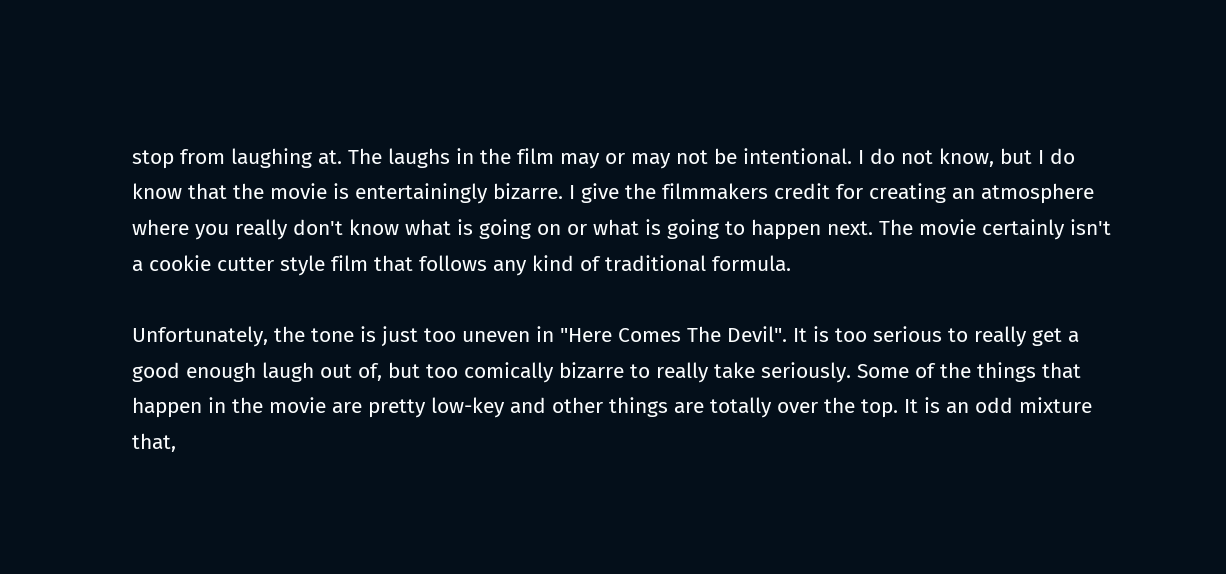stop from laughing at. The laughs in the film may or may not be intentional. I do not know, but I do know that the movie is entertainingly bizarre. I give the filmmakers credit for creating an atmosphere where you really don't know what is going on or what is going to happen next. The movie certainly isn't a cookie cutter style film that follows any kind of traditional formula.

Unfortunately, the tone is just too uneven in "Here Comes The Devil". It is too serious to really get a good enough laugh out of, but too comically bizarre to really take seriously. Some of the things that happen in the movie are pretty low-key and other things are totally over the top. It is an odd mixture that,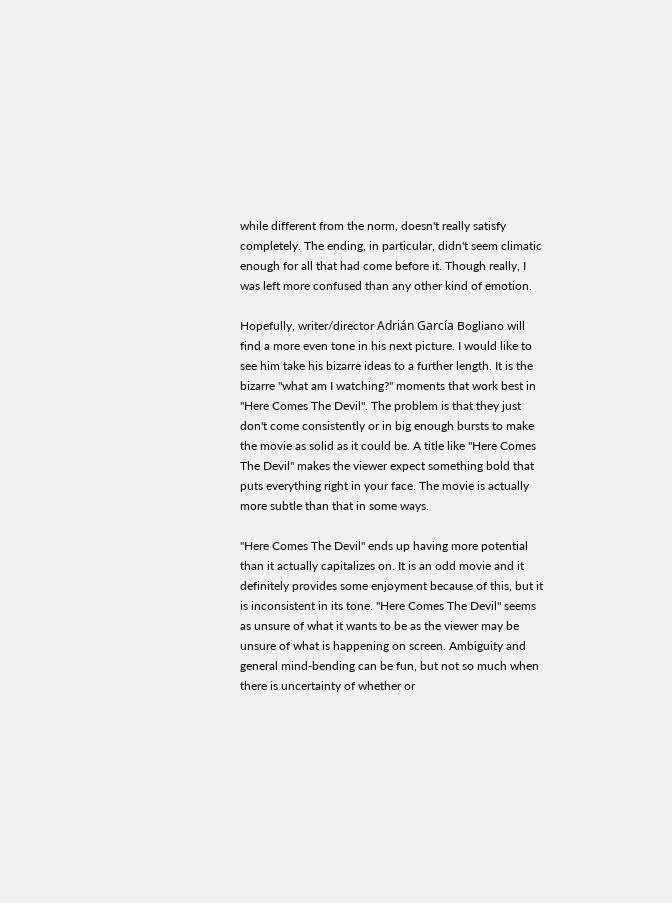while different from the norm, doesn't really satisfy completely. The ending, in particular, didn't seem climatic enough for all that had come before it. Though really, I was left more confused than any other kind of emotion.

Hopefully, writer/director Adrián García Bogliano will find a more even tone in his next picture. I would like to see him take his bizarre ideas to a further length. It is the bizarre "what am I watching?" moments that work best in "Here Comes The Devil". The problem is that they just don't come consistently or in big enough bursts to make the movie as solid as it could be. A title like "Here Comes The Devil" makes the viewer expect something bold that puts everything right in your face. The movie is actually more subtle than that in some ways.

"Here Comes The Devil" ends up having more potential than it actually capitalizes on. It is an odd movie and it definitely provides some enjoyment because of this, but it is inconsistent in its tone. "Here Comes The Devil" seems as unsure of what it wants to be as the viewer may be unsure of what is happening on screen. Ambiguity and general mind-bending can be fun, but not so much when there is uncertainty of whether or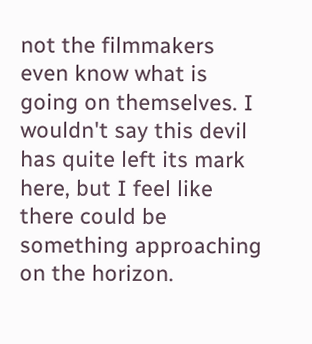not the filmmakers even know what is going on themselves. I wouldn't say this devil has quite left its mark here, but I feel like there could be something approaching on the horizon.